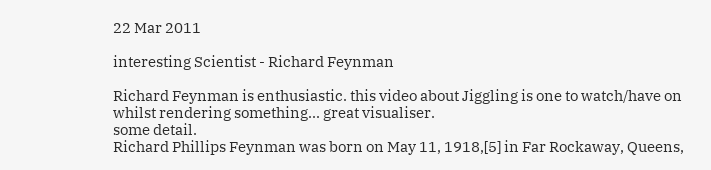22 Mar 2011

interesting Scientist - Richard Feynman

Richard Feynman is enthusiastic. this video about Jiggling is one to watch/have on whilst rendering something... great visualiser.
some detail.
Richard Phillips Feynman was born on May 11, 1918,[5] in Far Rockaway, Queens,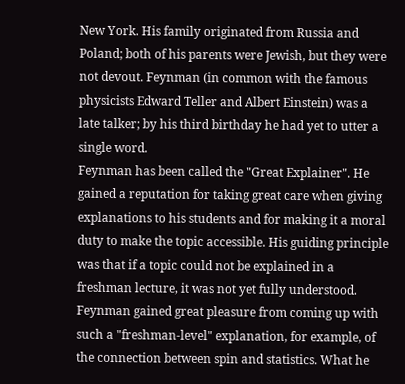New York. His family originated from Russia and Poland; both of his parents were Jewish, but they were not devout. Feynman (in common with the famous physicists Edward Teller and Albert Einstein) was a late talker; by his third birthday he had yet to utter a single word.
Feynman has been called the "Great Explainer". He gained a reputation for taking great care when giving explanations to his students and for making it a moral duty to make the topic accessible. His guiding principle was that if a topic could not be explained in a freshman lecture, it was not yet fully understood. Feynman gained great pleasure from coming up with such a "freshman-level" explanation, for example, of the connection between spin and statistics. What he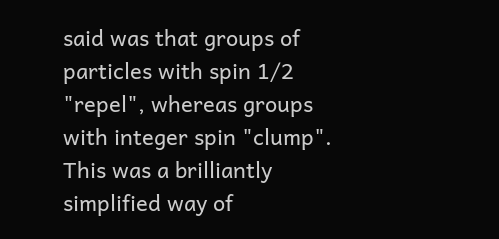said was that groups of particles with spin 1/2 "repel", whereas groups with integer spin "clump". This was a brilliantly simplified way of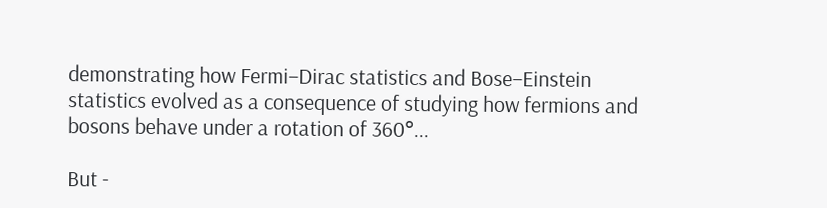demonstrating how Fermi–Dirac statistics and Bose–Einstein statistics evolved as a consequence of studying how fermions and bosons behave under a rotation of 360°...

But -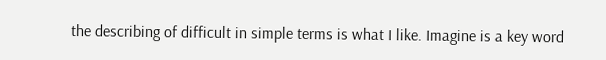the describing of difficult in simple terms is what I like. Imagine is a key word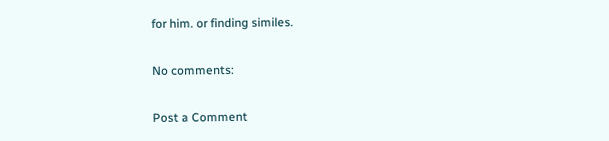for him. or finding similes.

No comments:

Post a Comment